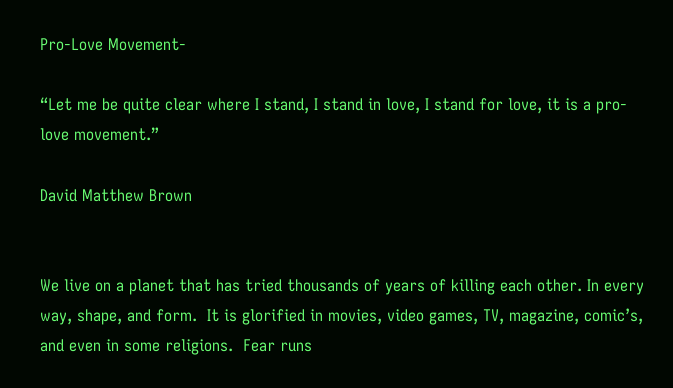Pro-Love Movement-

“Let me be quite clear where I stand, I stand in love, I stand for love, it is a pro-love movement.”

David Matthew Brown


We live on a planet that has tried thousands of years of killing each other. In every way, shape, and form.  It is glorified in movies, video games, TV, magazine, comic’s, and even in some religions.  Fear runs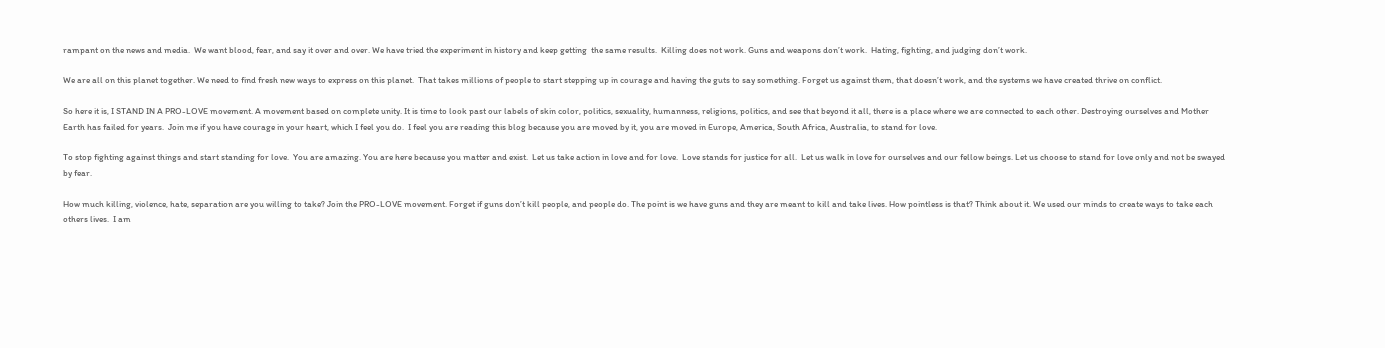rampant on the news and media.  We want blood, fear, and say it over and over. We have tried the experiment in history and keep getting  the same results.  Killing does not work. Guns and weapons don’t work.  Hating, fighting, and judging don’t work.

We are all on this planet together. We need to find fresh new ways to express on this planet.  That takes millions of people to start stepping up in courage and having the guts to say something. Forget us against them, that doesn’t work, and the systems we have created thrive on conflict.

So here it is, I STAND IN A PRO-LOVE movement. A movement based on complete unity. It is time to look past our labels of skin color, politics, sexuality, humanness, religions, politics, and see that beyond it all, there is a place where we are connected to each other. Destroying ourselves and Mother Earth has failed for years.  Join me if you have courage in your heart, which I feel you do.  I feel you are reading this blog because you are moved by it, you are moved in Europe, America, South Africa, Australia, to stand for love.

To stop fighting against things and start standing for love.  You are amazing. You are here because you matter and exist.  Let us take action in love and for love.  Love stands for justice for all.  Let us walk in love for ourselves and our fellow beings. Let us choose to stand for love only and not be swayed by fear.

How much killing, violence, hate, separation are you willing to take? Join the PRO-LOVE movement. Forget if guns don’t kill people, and people do. The point is we have guns and they are meant to kill and take lives. How pointless is that? Think about it. We used our minds to create ways to take each others lives.  I am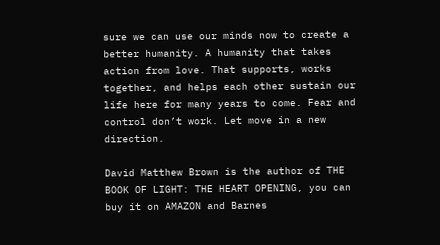sure we can use our minds now to create a better humanity. A humanity that takes action from love. That supports, works together, and helps each other sustain our life here for many years to come. Fear and control don’t work. Let move in a new direction.

David Matthew Brown is the author of THE BOOK OF LIGHT: THE HEART OPENING, you can buy it on AMAZON and Barnes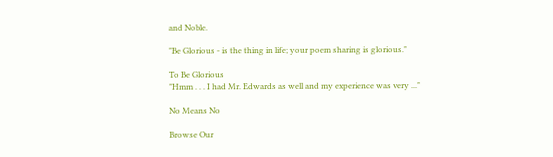and Noble.

"Be Glorious - is the thing in life; your poem sharing is glorious."

To Be Glorious
"Hmm . . . I had Mr. Edwards as well and my experience was very ..."

No Means No

Browse Our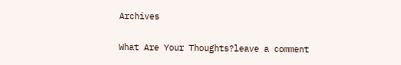Archives

What Are Your Thoughts?leave a comment